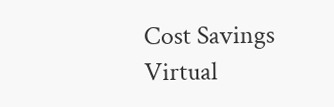Cost Savings Virtual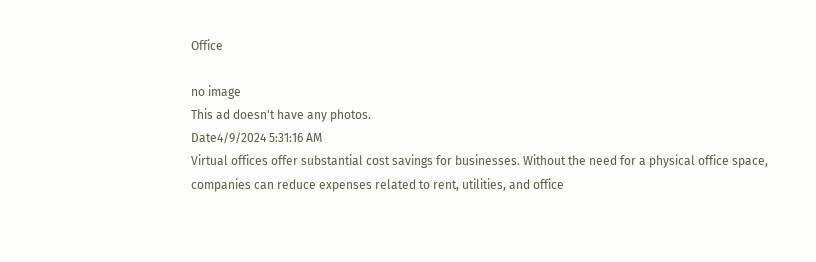Office

no image
This ad doesn't have any photos.
Date4/9/2024 5:31:16 AM
Virtual offices offer substantial cost savings for businesses. Without the need for a physical office space, companies can reduce expenses related to rent, utilities, and office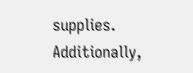supplies. Additionally,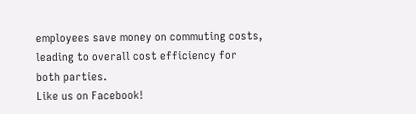employees save money on commuting costs, leading to overall cost efficiency for both parties.
Like us on Facebook!